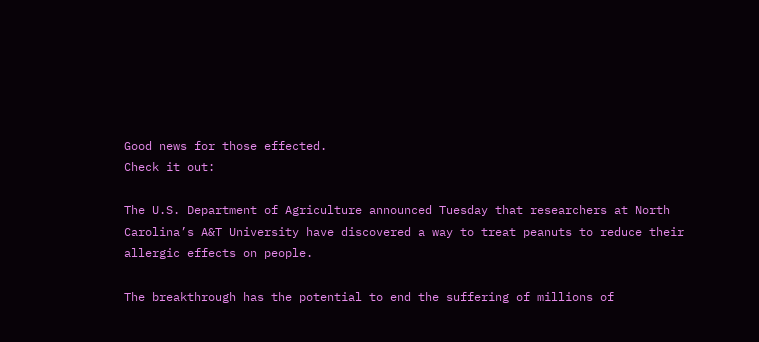Good news for those effected.
Check it out:

The U.S. Department of Agriculture announced Tuesday that researchers at North Carolina’s A&T University have discovered a way to treat peanuts to reduce their allergic effects on people.

The breakthrough has the potential to end the suffering of millions of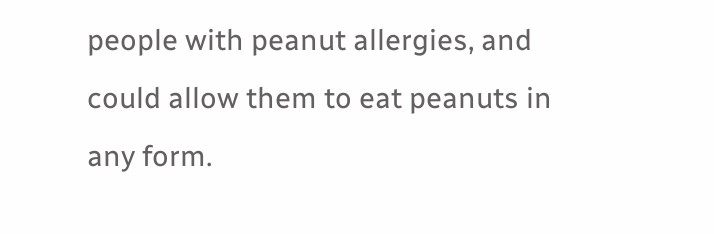people with peanut allergies, and could allow them to eat peanuts in any form.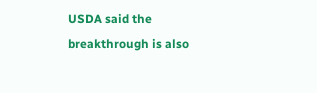USDA said the breakthrough is also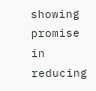showing promise in reducing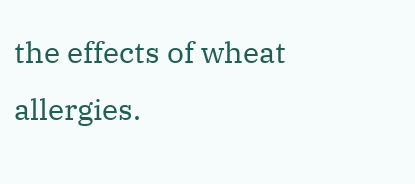the effects of wheat allergies.